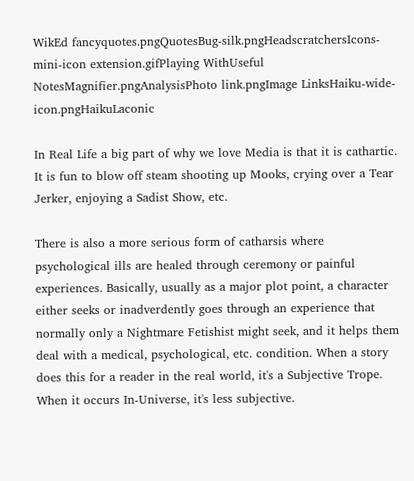WikEd fancyquotes.pngQuotesBug-silk.pngHeadscratchersIcons-mini-icon extension.gifPlaying WithUseful NotesMagnifier.pngAnalysisPhoto link.pngImage LinksHaiku-wide-icon.pngHaikuLaconic

In Real Life a big part of why we love Media is that it is cathartic. It is fun to blow off steam shooting up Mooks, crying over a Tear Jerker, enjoying a Sadist Show, etc.

There is also a more serious form of catharsis where psychological ills are healed through ceremony or painful experiences. Basically, usually as a major plot point, a character either seeks or inadverdently goes through an experience that normally only a Nightmare Fetishist might seek, and it helps them deal with a medical, psychological, etc. condition. When a story does this for a reader in the real world, it's a Subjective Trope. When it occurs In-Universe, it's less subjective.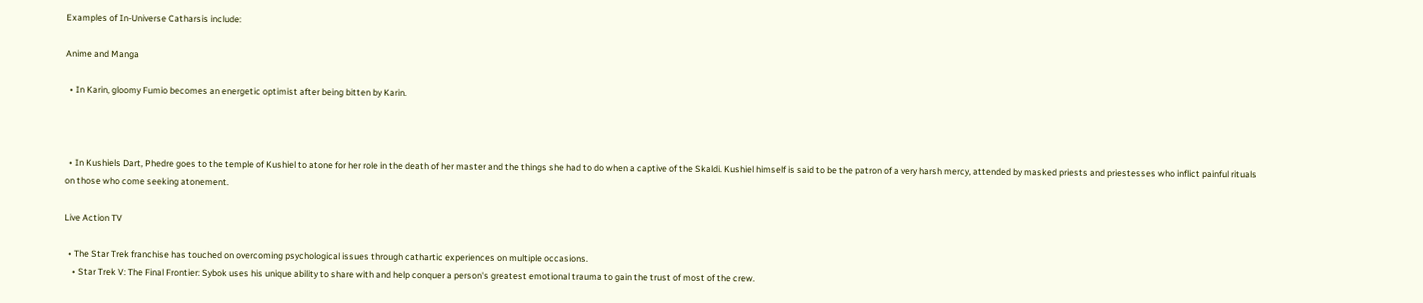Examples of In-Universe Catharsis include:

Anime and Manga

  • In Karin, gloomy Fumio becomes an energetic optimist after being bitten by Karin.



  • In Kushiels Dart, Phedre goes to the temple of Kushiel to atone for her role in the death of her master and the things she had to do when a captive of the Skaldi. Kushiel himself is said to be the patron of a very harsh mercy, attended by masked priests and priestesses who inflict painful rituals on those who come seeking atonement.

Live Action TV

  • The Star Trek franchise has touched on overcoming psychological issues through cathartic experiences on multiple occasions.
    • Star Trek V: The Final Frontier: Sybok uses his unique ability to share with and help conquer a person's greatest emotional trauma to gain the trust of most of the crew.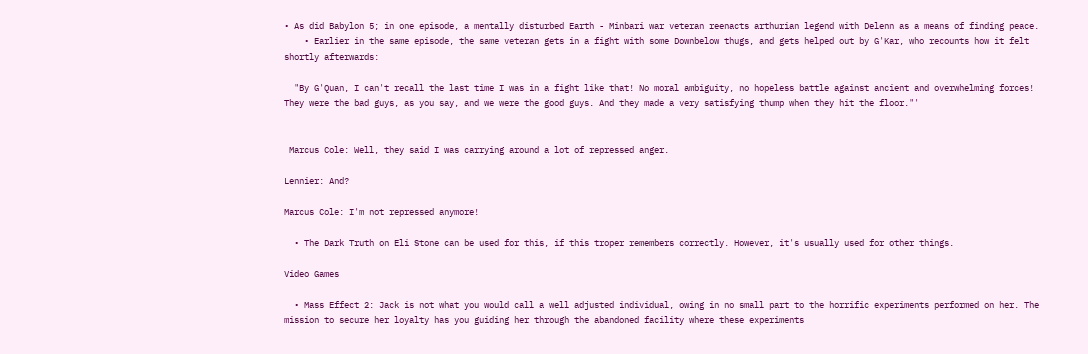• As did Babylon 5; in one episode, a mentally disturbed Earth - Minbari war veteran reenacts arthurian legend with Delenn as a means of finding peace.
    • Earlier in the same episode, the same veteran gets in a fight with some Downbelow thugs, and gets helped out by G'Kar, who recounts how it felt shortly afterwards:

  "By G'Quan, I can't recall the last time I was in a fight like that! No moral ambiguity, no hopeless battle against ancient and overwhelming forces! They were the bad guys, as you say, and we were the good guys. And they made a very satisfying thump when they hit the floor."'


 Marcus Cole: Well, they said I was carrying around a lot of repressed anger.

Lennier: And?

Marcus Cole: I'm not repressed anymore!

  • The Dark Truth on Eli Stone can be used for this, if this troper remembers correctly. However, it's usually used for other things.

Video Games

  • Mass Effect 2: Jack is not what you would call a well adjusted individual, owing in no small part to the horrific experiments performed on her. The mission to secure her loyalty has you guiding her through the abandoned facility where these experiments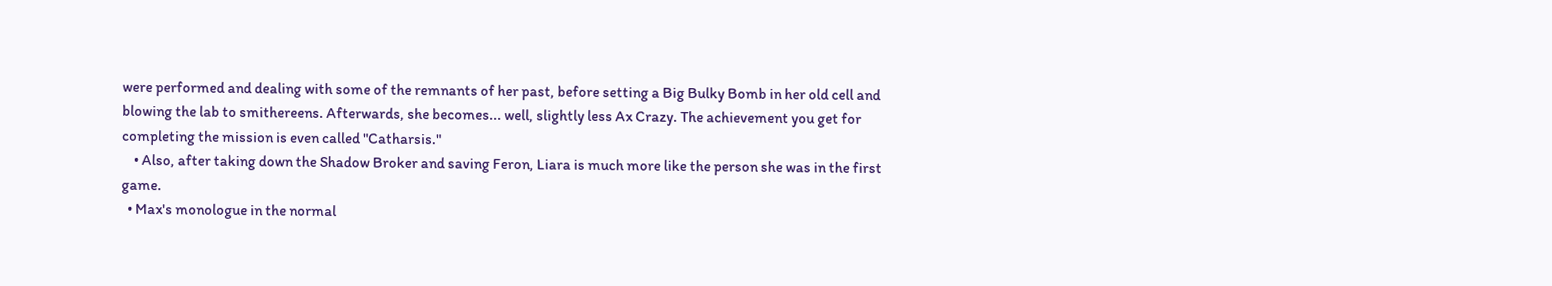were performed and dealing with some of the remnants of her past, before setting a Big Bulky Bomb in her old cell and blowing the lab to smithereens. Afterwards, she becomes... well, slightly less Ax Crazy. The achievement you get for completing the mission is even called "Catharsis."
    • Also, after taking down the Shadow Broker and saving Feron, Liara is much more like the person she was in the first game.
  • Max's monologue in the normal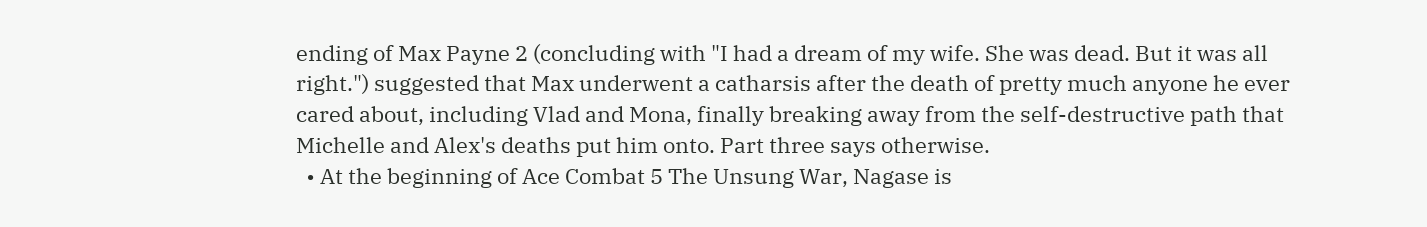ending of Max Payne 2 (concluding with "I had a dream of my wife. She was dead. But it was all right.") suggested that Max underwent a catharsis after the death of pretty much anyone he ever cared about, including Vlad and Mona, finally breaking away from the self-destructive path that Michelle and Alex's deaths put him onto. Part three says otherwise.
  • At the beginning of Ace Combat 5 The Unsung War, Nagase is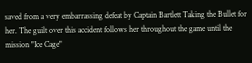saved from a very embarrassing defeat by Captain Bartlett Taking the Bullet for her. The guilt over this accident follows her throughout the game until the mission "Ice Cage"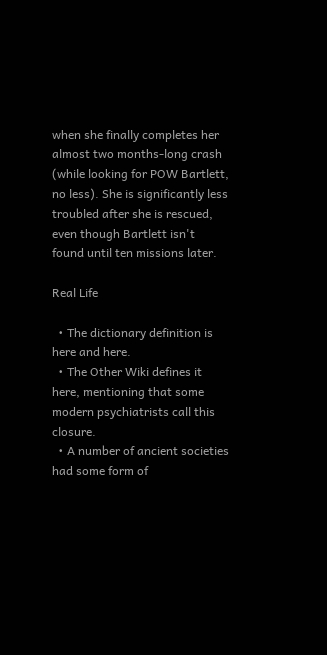when she finally completes her almost two months-long crash (while looking for POW Bartlett, no less). She is significantly less troubled after she is rescued, even though Bartlett isn't found until ten missions later.

Real Life

  • The dictionary definition is here and here.
  • The Other Wiki defines it here, mentioning that some modern psychiatrists call this closure.
  • A number of ancient societies had some form of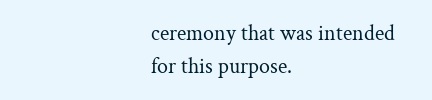ceremony that was intended for this purpose.